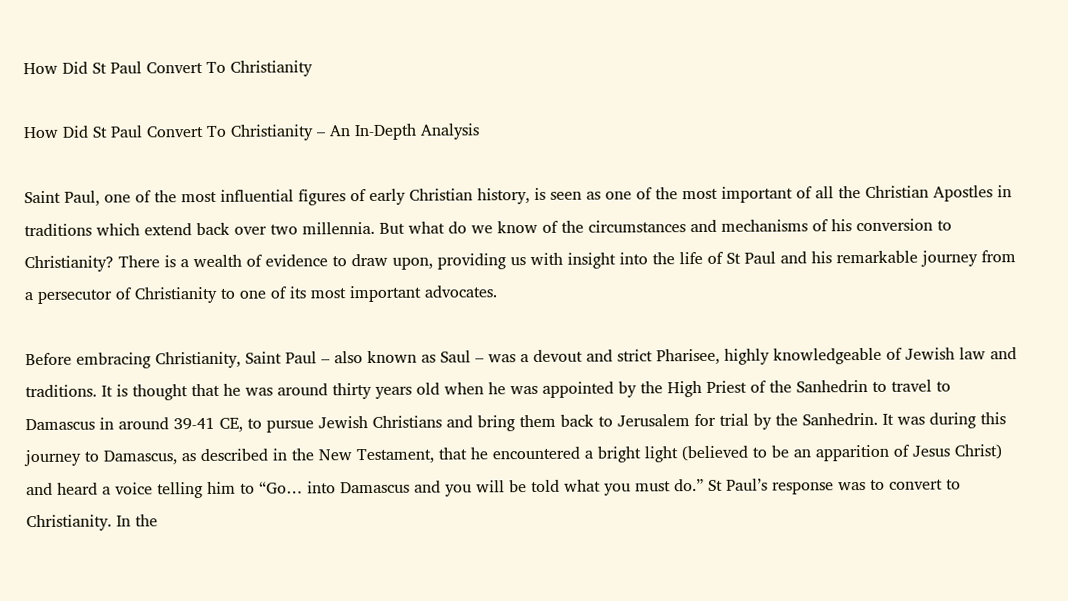How Did St Paul Convert To Christianity

How Did St Paul Convert To Christianity – An In-Depth Analysis

Saint Paul, one of the most influential figures of early Christian history, is seen as one of the most important of all the Christian Apostles in traditions which extend back over two millennia. But what do we know of the circumstances and mechanisms of his conversion to Christianity? There is a wealth of evidence to draw upon, providing us with insight into the life of St Paul and his remarkable journey from a persecutor of Christianity to one of its most important advocates.

Before embracing Christianity, Saint Paul – also known as Saul – was a devout and strict Pharisee, highly knowledgeable of Jewish law and traditions. It is thought that he was around thirty years old when he was appointed by the High Priest of the Sanhedrin to travel to Damascus in around 39-41 CE, to pursue Jewish Christians and bring them back to Jerusalem for trial by the Sanhedrin. It was during this journey to Damascus, as described in the New Testament, that he encountered a bright light (believed to be an apparition of Jesus Christ) and heard a voice telling him to “Go… into Damascus and you will be told what you must do.” St Paul’s response was to convert to Christianity. In the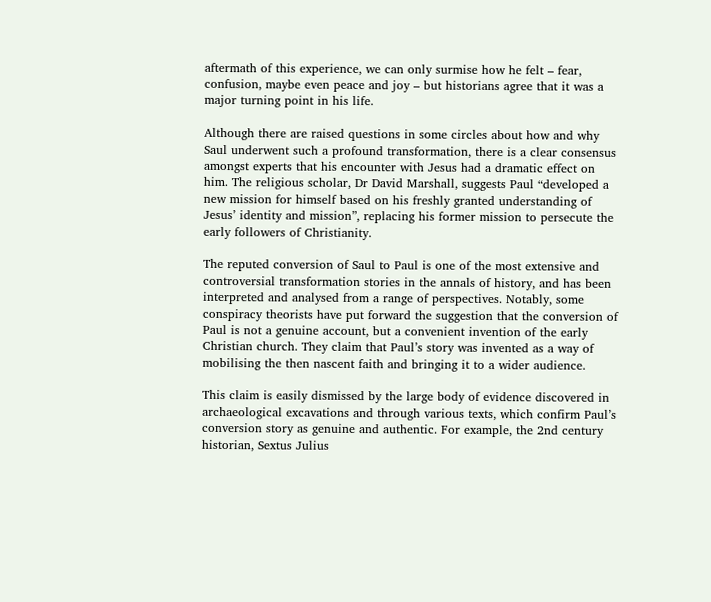aftermath of this experience, we can only surmise how he felt – fear, confusion, maybe even peace and joy – but historians agree that it was a major turning point in his life.

Although there are raised questions in some circles about how and why Saul underwent such a profound transformation, there is a clear consensus amongst experts that his encounter with Jesus had a dramatic effect on him. The religious scholar, Dr David Marshall, suggests Paul “developed a new mission for himself based on his freshly granted understanding of Jesus’ identity and mission”, replacing his former mission to persecute the early followers of Christianity.

The reputed conversion of Saul to Paul is one of the most extensive and controversial transformation stories in the annals of history, and has been interpreted and analysed from a range of perspectives. Notably, some conspiracy theorists have put forward the suggestion that the conversion of Paul is not a genuine account, but a convenient invention of the early Christian church. They claim that Paul’s story was invented as a way of mobilising the then nascent faith and bringing it to a wider audience.

This claim is easily dismissed by the large body of evidence discovered in archaeological excavations and through various texts, which confirm Paul’s conversion story as genuine and authentic. For example, the 2nd century historian, Sextus Julius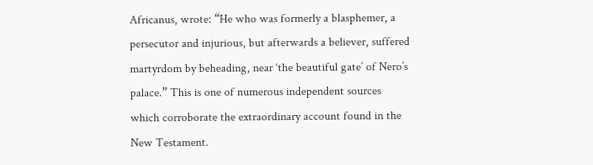Africanus, wrote: “He who was formerly a blasphemer, a persecutor and injurious, but afterwards a believer, suffered martyrdom by beheading, near ‘the beautiful gate’ of Nero’s palace.” This is one of numerous independent sources which corroborate the extraordinary account found in the New Testament.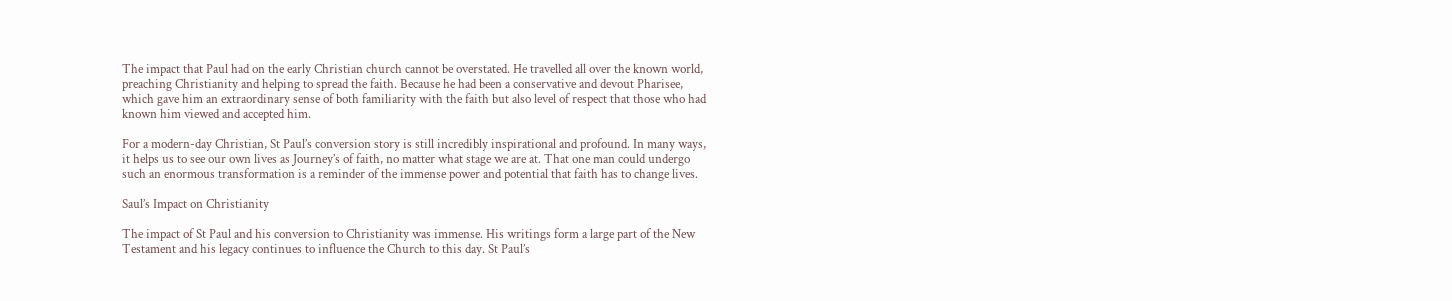The impact that Paul had on the early Christian church cannot be overstated. He travelled all over the known world, preaching Christianity and helping to spread the faith. Because he had been a conservative and devout Pharisee, which gave him an extraordinary sense of both familiarity with the faith but also level of respect that those who had known him viewed and accepted him.

For a modern-day Christian, St Paul’s conversion story is still incredibly inspirational and profound. In many ways, it helps us to see our own lives as Journey’s of faith, no matter what stage we are at. That one man could undergo such an enormous transformation is a reminder of the immense power and potential that faith has to change lives.

Saul’s Impact on Christianity

The impact of St Paul and his conversion to Christianity was immense. His writings form a large part of the New Testament and his legacy continues to influence the Church to this day. St Paul’s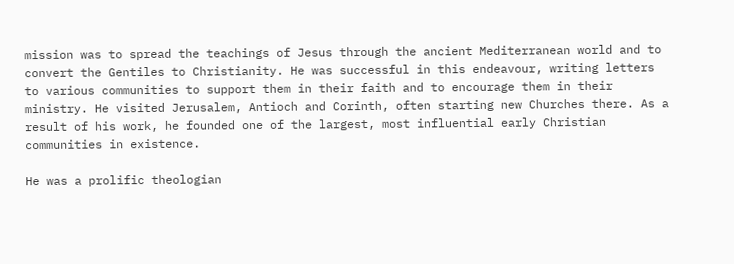mission was to spread the teachings of Jesus through the ancient Mediterranean world and to convert the Gentiles to Christianity. He was successful in this endeavour, writing letters to various communities to support them in their faith and to encourage them in their ministry. He visited Jerusalem, Antioch and Corinth, often starting new Churches there. As a result of his work, he founded one of the largest, most influential early Christian communities in existence.

He was a prolific theologian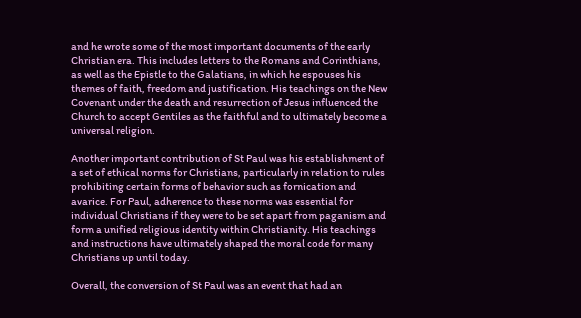and he wrote some of the most important documents of the early Christian era. This includes letters to the Romans and Corinthians, as well as the Epistle to the Galatians, in which he espouses his themes of faith, freedom and justification. His teachings on the New Covenant under the death and resurrection of Jesus influenced the Church to accept Gentiles as the faithful and to ultimately become a universal religion.

Another important contribution of St Paul was his establishment of a set of ethical norms for Christians, particularly in relation to rules prohibiting certain forms of behavior such as fornication and avarice. For Paul, adherence to these norms was essential for individual Christians if they were to be set apart from paganism and form a unified religious identity within Christianity. His teachings and instructions have ultimately shaped the moral code for many Christians up until today.

Overall, the conversion of St Paul was an event that had an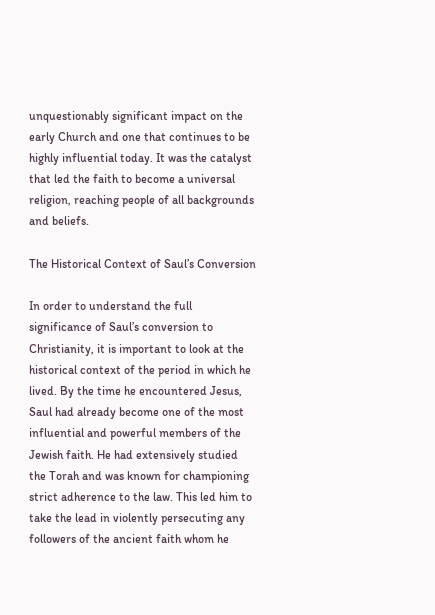unquestionably significant impact on the early Church and one that continues to be highly influential today. It was the catalyst that led the faith to become a universal religion, reaching people of all backgrounds and beliefs.

The Historical Context of Saul’s Conversion

In order to understand the full significance of Saul’s conversion to Christianity, it is important to look at the historical context of the period in which he lived. By the time he encountered Jesus, Saul had already become one of the most influential and powerful members of the Jewish faith. He had extensively studied the Torah and was known for championing strict adherence to the law. This led him to take the lead in violently persecuting any followers of the ancient faith whom he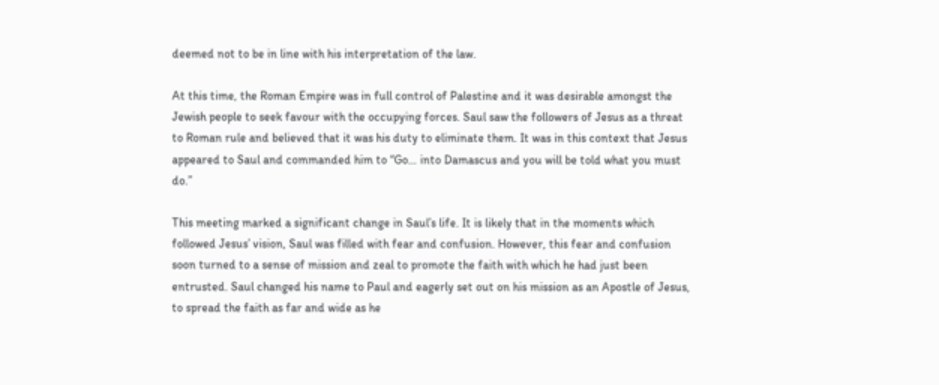deemed not to be in line with his interpretation of the law.

At this time, the Roman Empire was in full control of Palestine and it was desirable amongst the Jewish people to seek favour with the occupying forces. Saul saw the followers of Jesus as a threat to Roman rule and believed that it was his duty to eliminate them. It was in this context that Jesus appeared to Saul and commanded him to “Go… into Damascus and you will be told what you must do.”

This meeting marked a significant change in Saul’s life. It is likely that in the moments which followed Jesus’ vision, Saul was filled with fear and confusion. However, this fear and confusion soon turned to a sense of mission and zeal to promote the faith with which he had just been entrusted. Saul changed his name to Paul and eagerly set out on his mission as an Apostle of Jesus, to spread the faith as far and wide as he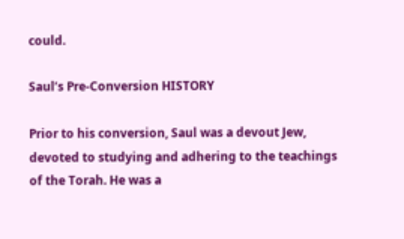could.

Saul’s Pre-Conversion HISTORY

Prior to his conversion, Saul was a devout Jew, devoted to studying and adhering to the teachings of the Torah. He was a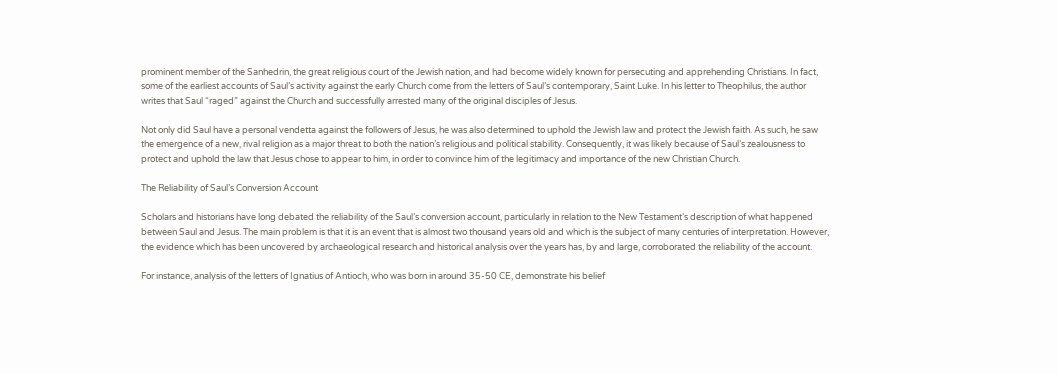prominent member of the Sanhedrin, the great religious court of the Jewish nation, and had become widely known for persecuting and apprehending Christians. In fact, some of the earliest accounts of Saul’s activity against the early Church come from the letters of Saul’s contemporary, Saint Luke. In his letter to Theophilus, the author writes that Saul “raged” against the Church and successfully arrested many of the original disciples of Jesus.

Not only did Saul have a personal vendetta against the followers of Jesus, he was also determined to uphold the Jewish law and protect the Jewish faith. As such, he saw the emergence of a new, rival religion as a major threat to both the nation’s religious and political stability. Consequently, it was likely because of Saul’s zealousness to protect and uphold the law that Jesus chose to appear to him, in order to convince him of the legitimacy and importance of the new Christian Church.

The Reliability of Saul’s Conversion Account

Scholars and historians have long debated the reliability of the Saul’s conversion account, particularly in relation to the New Testament’s description of what happened between Saul and Jesus. The main problem is that it is an event that is almost two thousand years old and which is the subject of many centuries of interpretation. However, the evidence which has been uncovered by archaeological research and historical analysis over the years has, by and large, corroborated the reliability of the account.

For instance, analysis of the letters of Ignatius of Antioch, who was born in around 35-50 CE, demonstrate his belief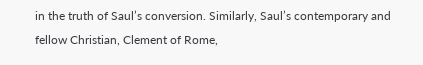in the truth of Saul’s conversion. Similarly, Saul’s contemporary and fellow Christian, Clement of Rome,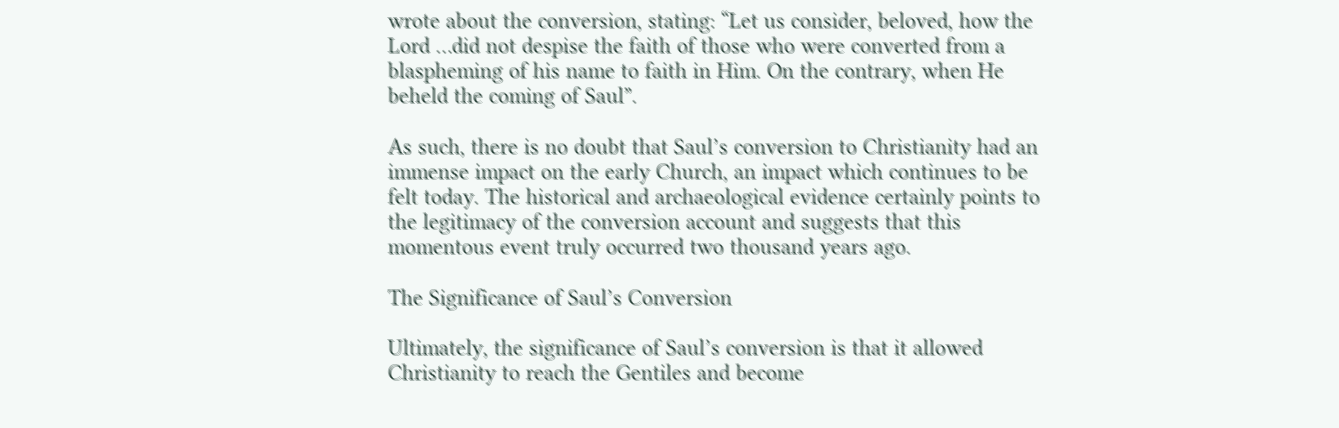wrote about the conversion, stating: “Let us consider, beloved, how the Lord …did not despise the faith of those who were converted from a blaspheming of his name to faith in Him. On the contrary, when He beheld the coming of Saul”.

As such, there is no doubt that Saul’s conversion to Christianity had an immense impact on the early Church, an impact which continues to be felt today. The historical and archaeological evidence certainly points to the legitimacy of the conversion account and suggests that this momentous event truly occurred two thousand years ago.

The Significance of Saul’s Conversion

Ultimately, the significance of Saul’s conversion is that it allowed Christianity to reach the Gentiles and become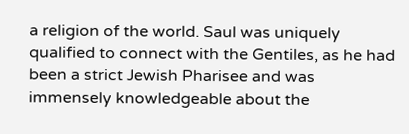a religion of the world. Saul was uniquely qualified to connect with the Gentiles, as he had been a strict Jewish Pharisee and was immensely knowledgeable about the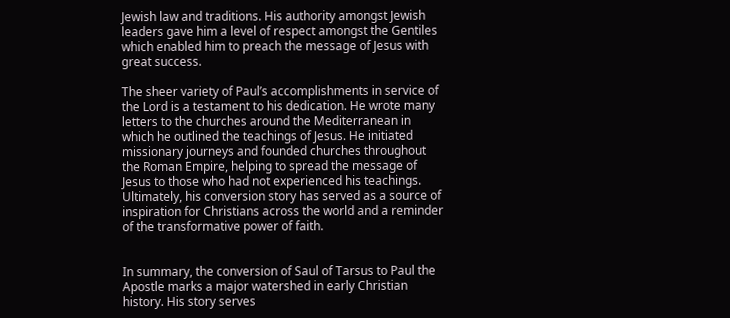Jewish law and traditions. His authority amongst Jewish leaders gave him a level of respect amongst the Gentiles which enabled him to preach the message of Jesus with great success.

The sheer variety of Paul’s accomplishments in service of the Lord is a testament to his dedication. He wrote many letters to the churches around the Mediterranean in which he outlined the teachings of Jesus. He initiated missionary journeys and founded churches throughout the Roman Empire, helping to spread the message of Jesus to those who had not experienced his teachings. Ultimately, his conversion story has served as a source of inspiration for Christians across the world and a reminder of the transformative power of faith.


In summary, the conversion of Saul of Tarsus to Paul the Apostle marks a major watershed in early Christian history. His story serves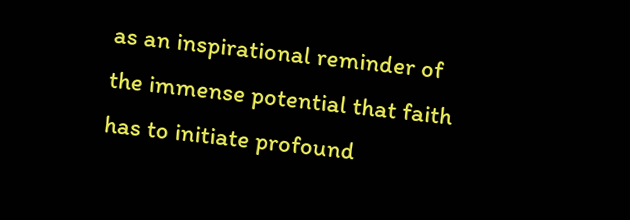as an inspirational reminder of the immense potential that faith has to initiate profound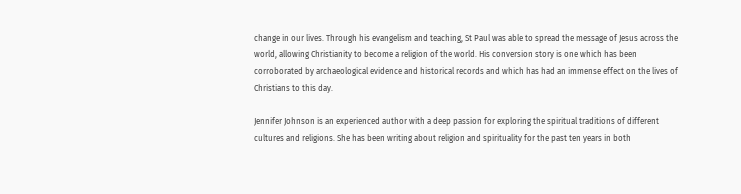change in our lives. Through his evangelism and teaching, St Paul was able to spread the message of Jesus across the world, allowing Christianity to become a religion of the world. His conversion story is one which has been corroborated by archaeological evidence and historical records and which has had an immense effect on the lives of Christians to this day.

Jennifer Johnson is an experienced author with a deep passion for exploring the spiritual traditions of different cultures and religions. She has been writing about religion and spirituality for the past ten years in both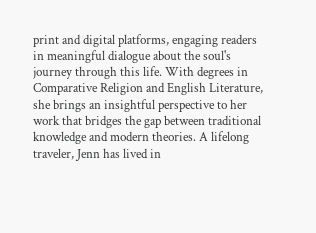print and digital platforms, engaging readers in meaningful dialogue about the soul's journey through this life. With degrees in Comparative Religion and English Literature, she brings an insightful perspective to her work that bridges the gap between traditional knowledge and modern theories. A lifelong traveler, Jenn has lived in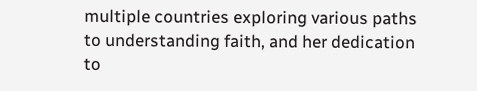multiple countries exploring various paths to understanding faith, and her dedication to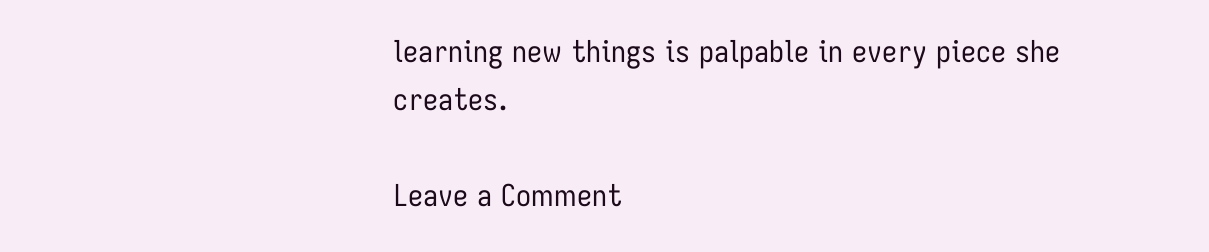learning new things is palpable in every piece she creates.

Leave a Comment